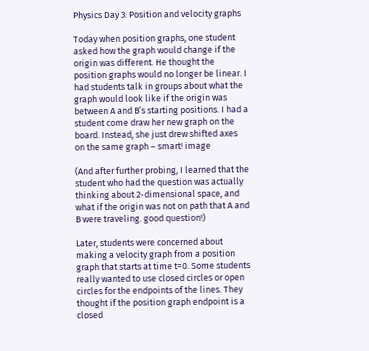Physics Day 3: Position and velocity graphs

Today when position graphs, one student asked how the graph would change if the origin was different. He thought the position graphs would no longer be linear. I had students talk in groups about what the graph would look like if the origin was between A and B’s starting positions. I had a student come draw her new graph on the board. Instead, she just drew shifted axes on the same graph – smart! image

(And after further probing, I learned that the student who had the question was actually thinking about 2-dimensional space, and what if the origin was not on path that A and B were traveling. good question!)

Later, students were concerned about making a velocity graph from a position graph that starts at time t=0. Some students really wanted to use closed circles or open circles for the endpoints of the lines. They thought if the position graph endpoint is a closed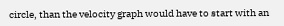circle, than the velocity graph would have to start with an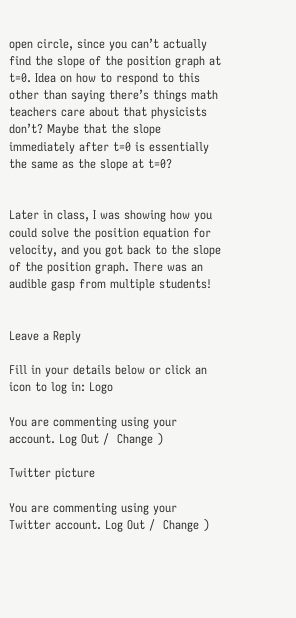open circle, since you can’t actually find the slope of the position graph at t=0. Idea on how to respond to this other than saying there’s things math teachers care about that physicists don’t? Maybe that the slope immediately after t=0 is essentially the same as the slope at t=0?


Later in class, I was showing how you could solve the position equation for velocity, and you got back to the slope of the position graph. There was an audible gasp from multiple students!


Leave a Reply

Fill in your details below or click an icon to log in: Logo

You are commenting using your account. Log Out /  Change )

Twitter picture

You are commenting using your Twitter account. Log Out /  Change )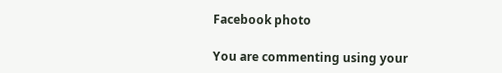Facebook photo

You are commenting using your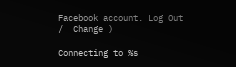Facebook account. Log Out /  Change )

Connecting to %s